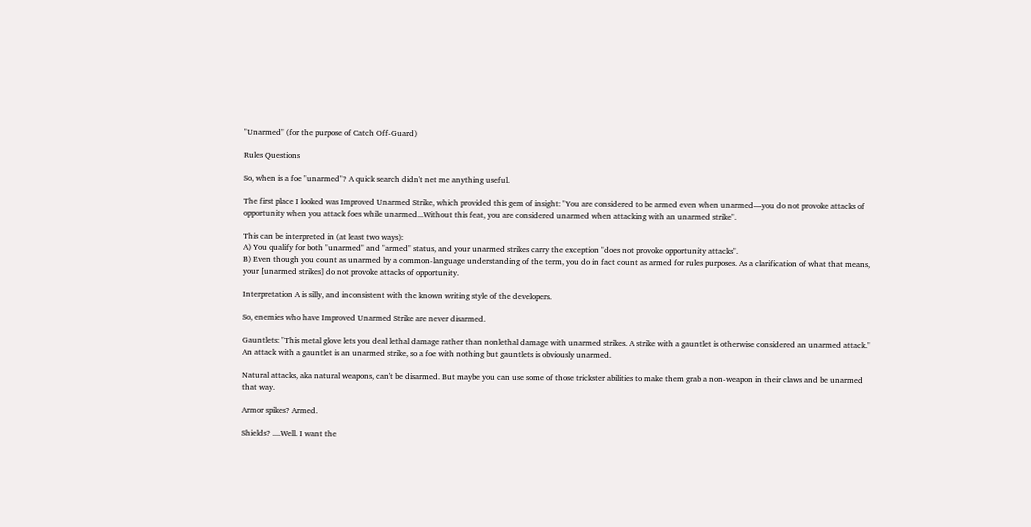"Unarmed" (for the purpose of Catch Off-Guard)

Rules Questions

So, when is a foe "unarmed"? A quick search didn't net me anything useful.

The first place I looked was Improved Unarmed Strike, which provided this gem of insight: "You are considered to be armed even when unarmed—you do not provoke attacks of opportunity when you attack foes while unarmed...Without this feat, you are considered unarmed when attacking with an unarmed strike".

This can be interpreted in (at least two ways):
A) You qualify for both "unarmed" and "armed" status, and your unarmed strikes carry the exception "does not provoke opportunity attacks".
B) Even though you count as unarmed by a common-language understanding of the term, you do in fact count as armed for rules purposes. As a clarification of what that means, your [unarmed strikes] do not provoke attacks of opportunity.

Interpretation A is silly, and inconsistent with the known writing style of the developers.

So, enemies who have Improved Unarmed Strike are never disarmed.

Gauntlets: "This metal glove lets you deal lethal damage rather than nonlethal damage with unarmed strikes. A strike with a gauntlet is otherwise considered an unarmed attack." An attack with a gauntlet is an unarmed strike, so a foe with nothing but gauntlets is obviously unarmed.

Natural attacks, aka natural weapons, can't be disarmed. But maybe you can use some of those trickster abilities to make them grab a non-weapon in their claws and be unarmed that way.

Armor spikes? Armed.

Shields? ....Well. I want the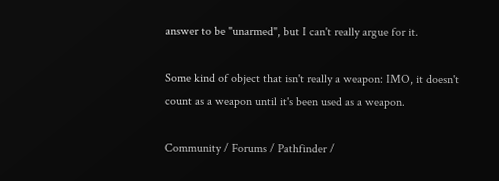answer to be "unarmed", but I can't really argue for it.

Some kind of object that isn't really a weapon: IMO, it doesn't count as a weapon until it's been used as a weapon.

Community / Forums / Pathfinder /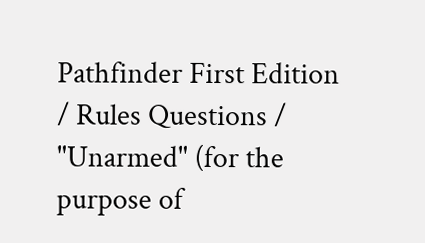Pathfinder First Edition / Rules Questions / "Unarmed" (for the purpose of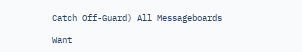Catch Off-Guard) All Messageboards

Want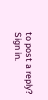to post a reply? Sign in.